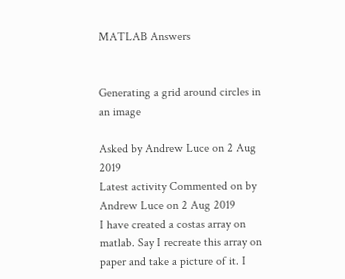MATLAB Answers


Generating a grid around circles in an image

Asked by Andrew Luce on 2 Aug 2019
Latest activity Commented on by Andrew Luce on 2 Aug 2019
I have created a costas array on matlab. Say I recreate this array on paper and take a picture of it. I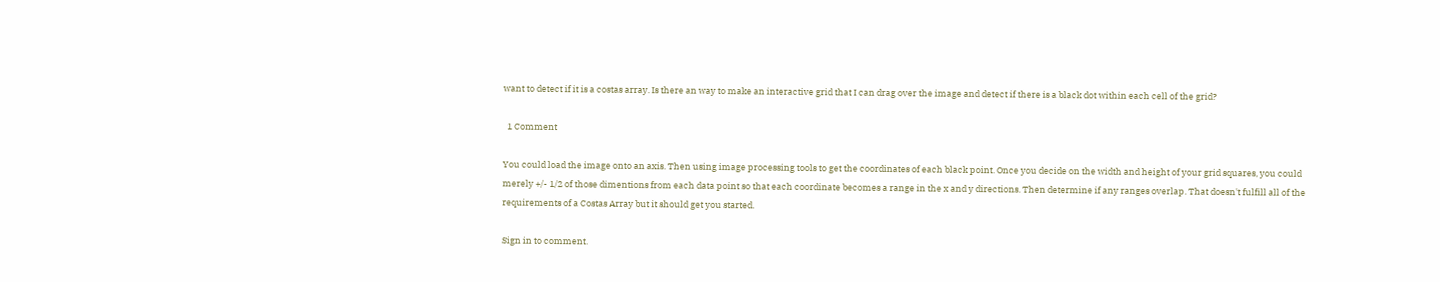want to detect if it is a costas array. Is there an way to make an interactive grid that I can drag over the image and detect if there is a black dot within each cell of the grid?

  1 Comment

You could load the image onto an axis. Then using image processing tools to get the coordinates of each black point. Once you decide on the width and height of your grid squares, you could merely +/- 1/2 of those dimentions from each data point so that each coordinate becomes a range in the x and y directions. Then determine if any ranges overlap. That doesn't fulfill all of the requirements of a Costas Array but it should get you started.

Sign in to comment.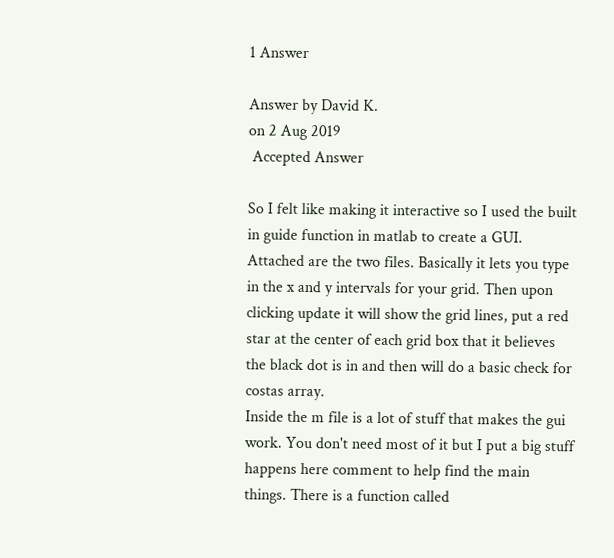1 Answer

Answer by David K.
on 2 Aug 2019
 Accepted Answer

So I felt like making it interactive so I used the built in guide function in matlab to create a GUI. Attached are the two files. Basically it lets you type in the x and y intervals for your grid. Then upon clicking update it will show the grid lines, put a red star at the center of each grid box that it believes the black dot is in and then will do a basic check for costas array.
Inside the m file is a lot of stuff that makes the gui work. You don't need most of it but I put a big stuff happens here comment to help find the main things. There is a function called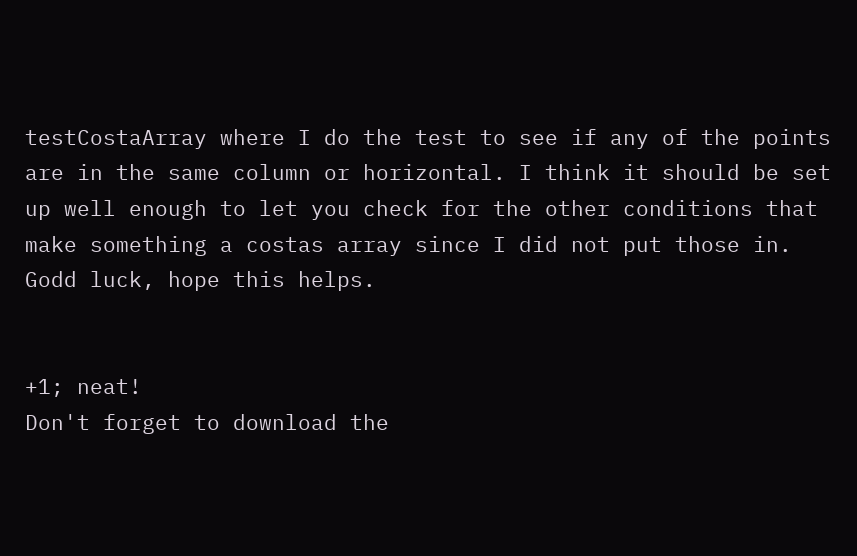testCostaArray where I do the test to see if any of the points are in the same column or horizontal. I think it should be set up well enough to let you check for the other conditions that make something a costas array since I did not put those in.
Godd luck, hope this helps.


+1; neat!
Don't forget to download the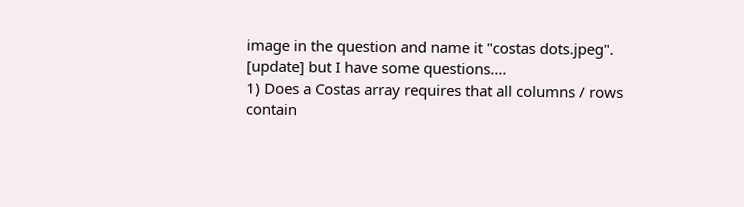image in the question and name it "costas dots.jpeg".
[update] but I have some questions....
1) Does a Costas array requires that all columns / rows contain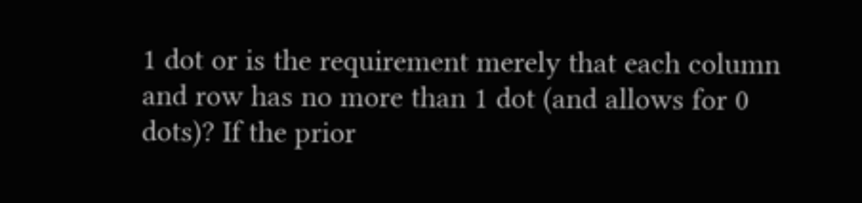1 dot or is the requirement merely that each column and row has no more than 1 dot (and allows for 0 dots)? If the prior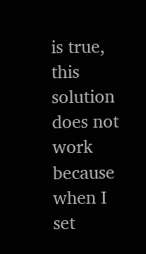is true, this solution does not work because when I set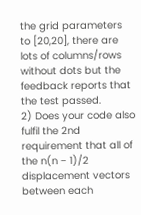the grid parameters to [20,20], there are lots of columns/rows without dots but the feedback reports that the test passed.
2) Does your code also fulfil the 2nd requirement that all of the n(n − 1)/2 displacement vectors between each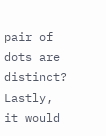pair of dots are distinct?
Lastly, it would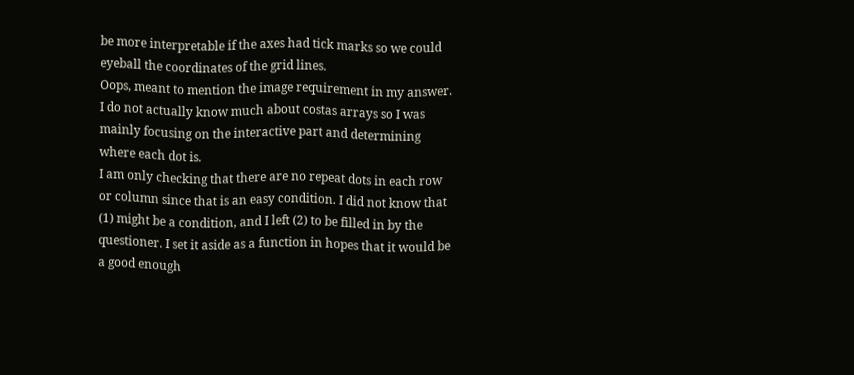be more interpretable if the axes had tick marks so we could eyeball the coordinates of the grid lines.
Oops, meant to mention the image requirement in my answer.
I do not actually know much about costas arrays so I was mainly focusing on the interactive part and determining where each dot is.
I am only checking that there are no repeat dots in each row or column since that is an easy condition. I did not know that (1) might be a condition, and I left (2) to be filled in by the questioner. I set it aside as a function in hopes that it would be a good enough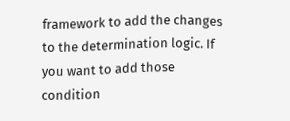framework to add the changes to the determination logic. If you want to add those condition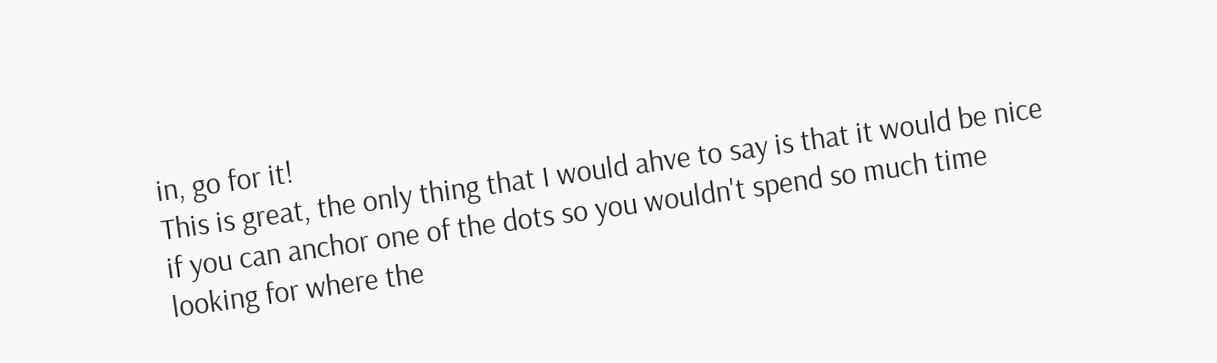in, go for it!
This is great, the only thing that I would ahve to say is that it would be nice if you can anchor one of the dots so you wouldn't spend so much time looking for where the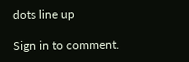dots line up

Sign in to comment.